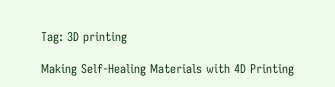Tag: 3D printing

Making Self-Healing Materials with 4D Printing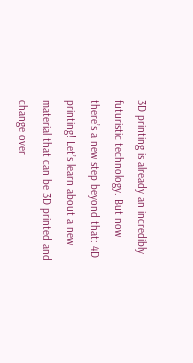3D printing is already an incredibly futuristic technology. But now there’s a new step beyond that: 4D printing! Let’s learn about a new material that can be 3D printed and change over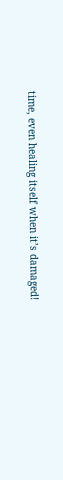time, even healing itself when it’s damaged!